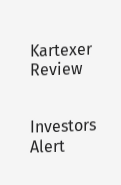Kartexer Review


Investors Alert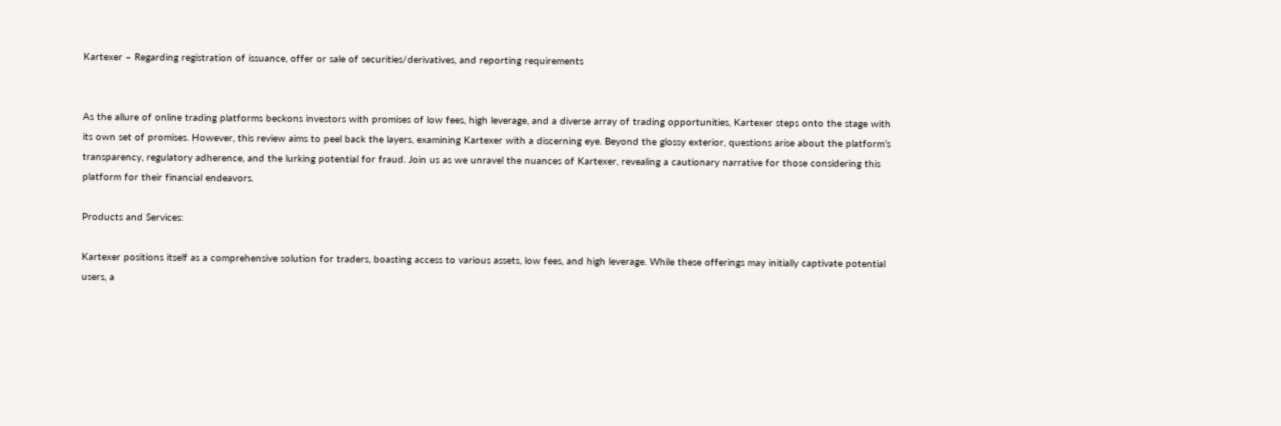Kartexer – Regarding registration of issuance, offer or sale of securities/derivatives, and reporting requirements


As the allure of online trading platforms beckons investors with promises of low fees, high leverage, and a diverse array of trading opportunities, Kartexer steps onto the stage with its own set of promises. However, this review aims to peel back the layers, examining Kartexer with a discerning eye. Beyond the glossy exterior, questions arise about the platform’s transparency, regulatory adherence, and the lurking potential for fraud. Join us as we unravel the nuances of Kartexer, revealing a cautionary narrative for those considering this platform for their financial endeavors.

Products and Services:

Kartexer positions itself as a comprehensive solution for traders, boasting access to various assets, low fees, and high leverage. While these offerings may initially captivate potential users, a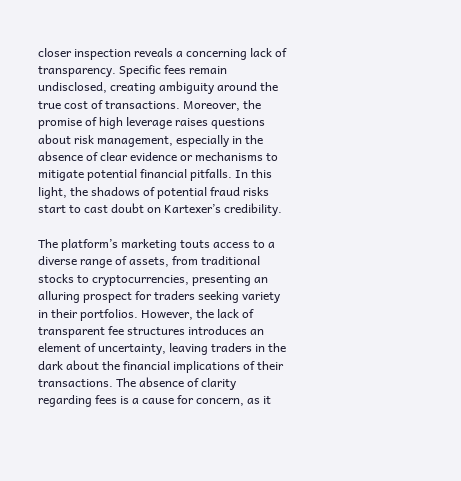closer inspection reveals a concerning lack of transparency. Specific fees remain undisclosed, creating ambiguity around the true cost of transactions. Moreover, the promise of high leverage raises questions about risk management, especially in the absence of clear evidence or mechanisms to mitigate potential financial pitfalls. In this light, the shadows of potential fraud risks start to cast doubt on Kartexer’s credibility.

The platform’s marketing touts access to a diverse range of assets, from traditional stocks to cryptocurrencies, presenting an alluring prospect for traders seeking variety in their portfolios. However, the lack of transparent fee structures introduces an element of uncertainty, leaving traders in the dark about the financial implications of their transactions. The absence of clarity regarding fees is a cause for concern, as it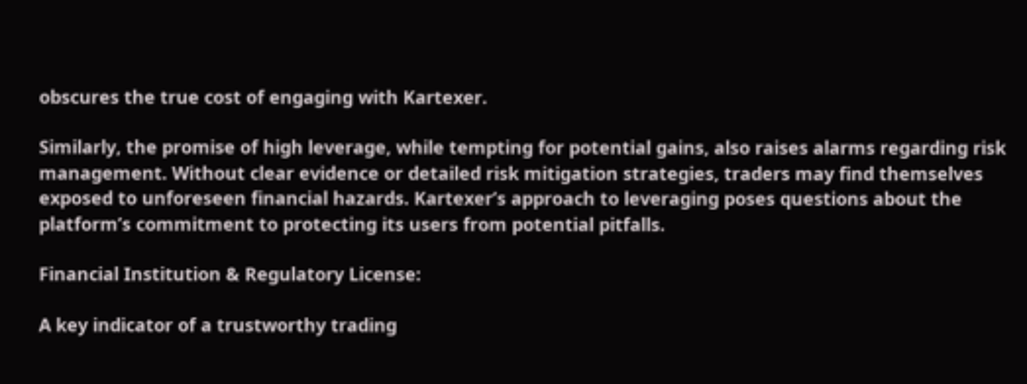obscures the true cost of engaging with Kartexer.

Similarly, the promise of high leverage, while tempting for potential gains, also raises alarms regarding risk management. Without clear evidence or detailed risk mitigation strategies, traders may find themselves exposed to unforeseen financial hazards. Kartexer’s approach to leveraging poses questions about the platform’s commitment to protecting its users from potential pitfalls.

Financial Institution & Regulatory License:

A key indicator of a trustworthy trading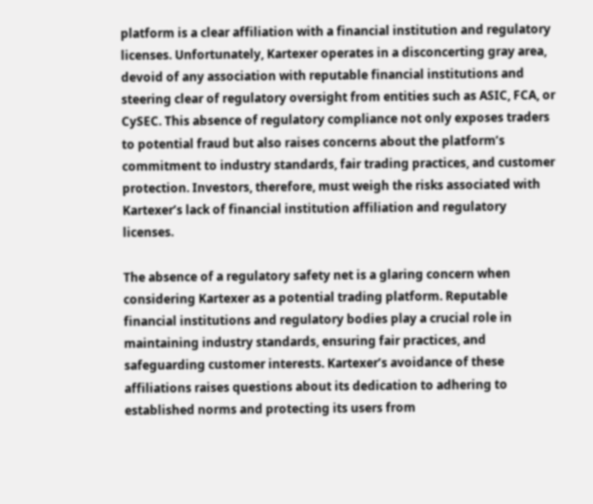platform is a clear affiliation with a financial institution and regulatory licenses. Unfortunately, Kartexer operates in a disconcerting gray area, devoid of any association with reputable financial institutions and steering clear of regulatory oversight from entities such as ASIC, FCA, or CySEC. This absence of regulatory compliance not only exposes traders to potential fraud but also raises concerns about the platform’s commitment to industry standards, fair trading practices, and customer protection. Investors, therefore, must weigh the risks associated with Kartexer’s lack of financial institution affiliation and regulatory licenses.

The absence of a regulatory safety net is a glaring concern when considering Kartexer as a potential trading platform. Reputable financial institutions and regulatory bodies play a crucial role in maintaining industry standards, ensuring fair practices, and safeguarding customer interests. Kartexer’s avoidance of these affiliations raises questions about its dedication to adhering to established norms and protecting its users from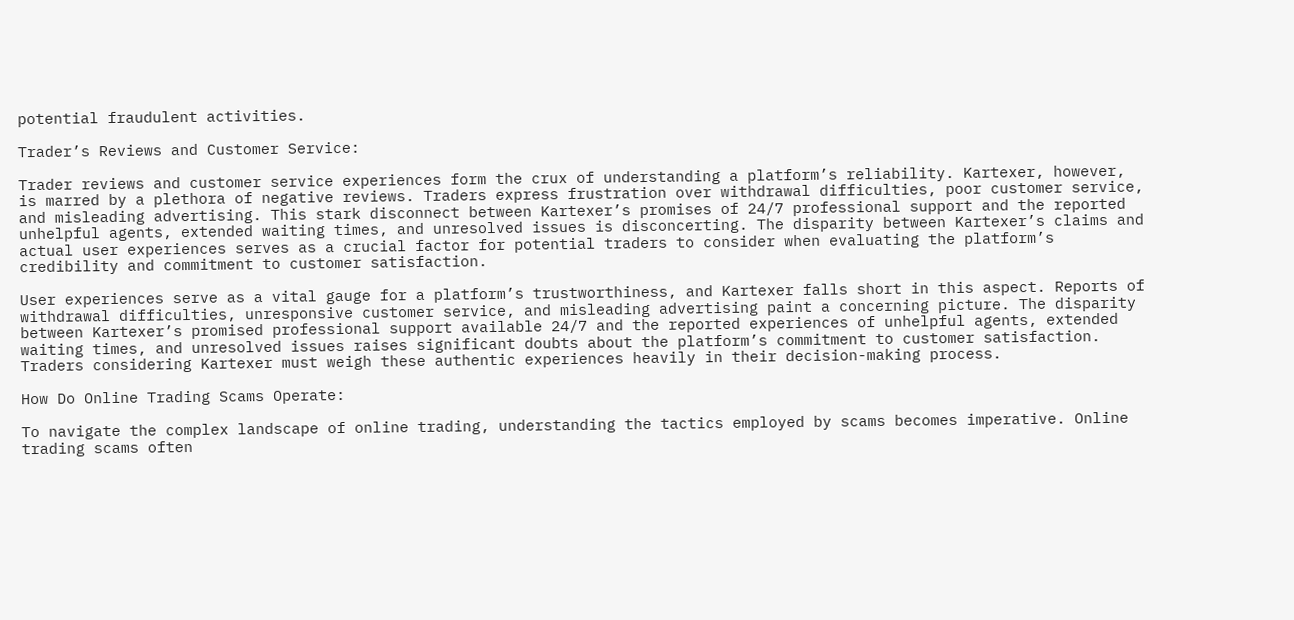potential fraudulent activities.

Trader’s Reviews and Customer Service:

Trader reviews and customer service experiences form the crux of understanding a platform’s reliability. Kartexer, however, is marred by a plethora of negative reviews. Traders express frustration over withdrawal difficulties, poor customer service, and misleading advertising. This stark disconnect between Kartexer’s promises of 24/7 professional support and the reported unhelpful agents, extended waiting times, and unresolved issues is disconcerting. The disparity between Kartexer’s claims and actual user experiences serves as a crucial factor for potential traders to consider when evaluating the platform’s credibility and commitment to customer satisfaction.

User experiences serve as a vital gauge for a platform’s trustworthiness, and Kartexer falls short in this aspect. Reports of withdrawal difficulties, unresponsive customer service, and misleading advertising paint a concerning picture. The disparity between Kartexer’s promised professional support available 24/7 and the reported experiences of unhelpful agents, extended waiting times, and unresolved issues raises significant doubts about the platform’s commitment to customer satisfaction. Traders considering Kartexer must weigh these authentic experiences heavily in their decision-making process.

How Do Online Trading Scams Operate:

To navigate the complex landscape of online trading, understanding the tactics employed by scams becomes imperative. Online trading scams often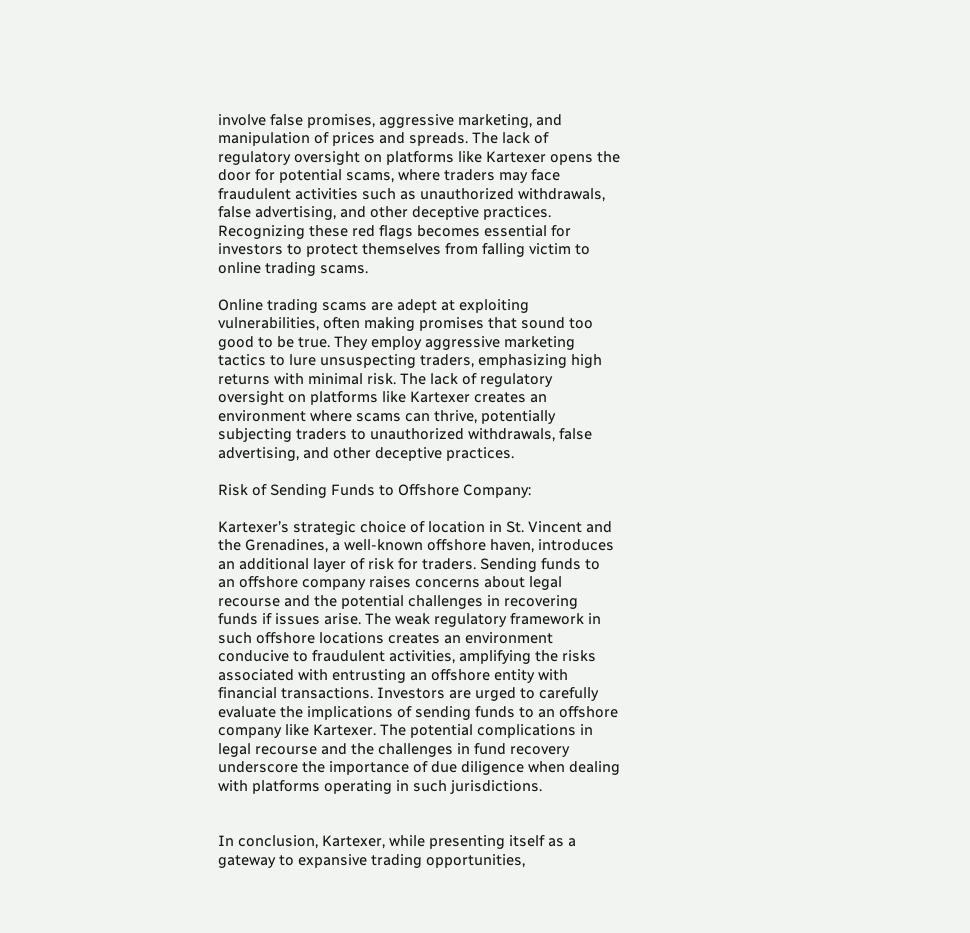involve false promises, aggressive marketing, and manipulation of prices and spreads. The lack of regulatory oversight on platforms like Kartexer opens the door for potential scams, where traders may face fraudulent activities such as unauthorized withdrawals, false advertising, and other deceptive practices. Recognizing these red flags becomes essential for investors to protect themselves from falling victim to online trading scams.

Online trading scams are adept at exploiting vulnerabilities, often making promises that sound too good to be true. They employ aggressive marketing tactics to lure unsuspecting traders, emphasizing high returns with minimal risk. The lack of regulatory oversight on platforms like Kartexer creates an environment where scams can thrive, potentially subjecting traders to unauthorized withdrawals, false advertising, and other deceptive practices.

Risk of Sending Funds to Offshore Company:

Kartexer’s strategic choice of location in St. Vincent and the Grenadines, a well-known offshore haven, introduces an additional layer of risk for traders. Sending funds to an offshore company raises concerns about legal recourse and the potential challenges in recovering funds if issues arise. The weak regulatory framework in such offshore locations creates an environment conducive to fraudulent activities, amplifying the risks associated with entrusting an offshore entity with financial transactions. Investors are urged to carefully evaluate the implications of sending funds to an offshore company like Kartexer. The potential complications in legal recourse and the challenges in fund recovery underscore the importance of due diligence when dealing with platforms operating in such jurisdictions.


In conclusion, Kartexer, while presenting itself as a gateway to expansive trading opportunities,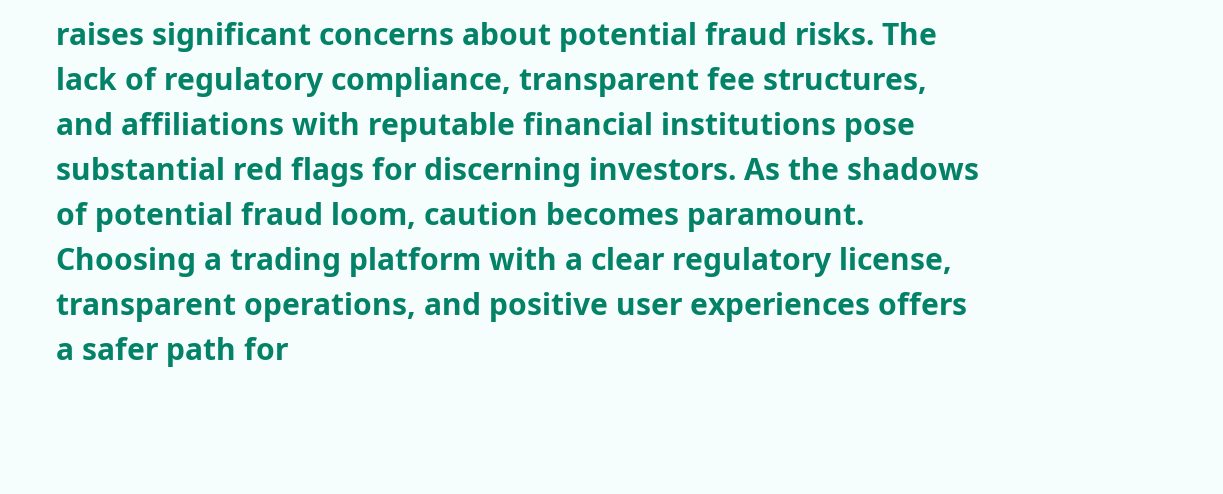raises significant concerns about potential fraud risks. The lack of regulatory compliance, transparent fee structures, and affiliations with reputable financial institutions pose substantial red flags for discerning investors. As the shadows of potential fraud loom, caution becomes paramount. Choosing a trading platform with a clear regulatory license, transparent operations, and positive user experiences offers a safer path for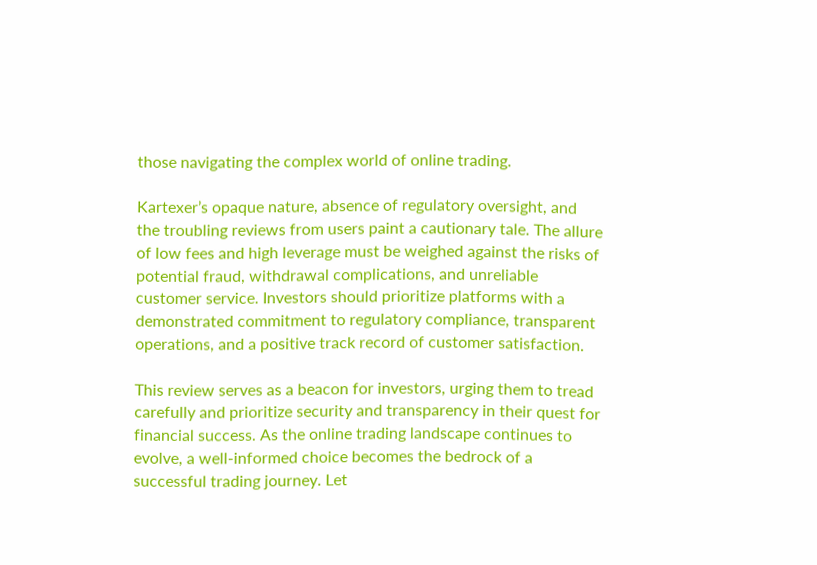those navigating the complex world of online trading.

Kartexer’s opaque nature, absence of regulatory oversight, and the troubling reviews from users paint a cautionary tale. The allure of low fees and high leverage must be weighed against the risks of potential fraud, withdrawal complications, and unreliable customer service. Investors should prioritize platforms with a demonstrated commitment to regulatory compliance, transparent operations, and a positive track record of customer satisfaction.

This review serves as a beacon for investors, urging them to tread carefully and prioritize security and transparency in their quest for financial success. As the online trading landscape continues to evolve, a well-informed choice becomes the bedrock of a successful trading journey. Let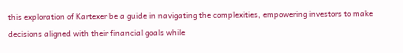this exploration of Kartexer be a guide in navigating the complexities, empowering investors to make decisions aligned with their financial goals while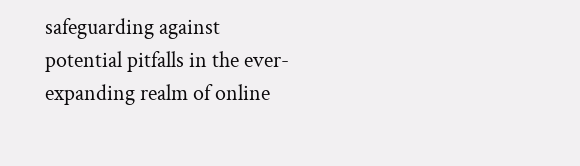safeguarding against potential pitfalls in the ever-expanding realm of online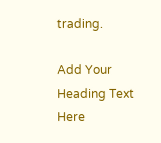trading.

Add Your Heading Text Here